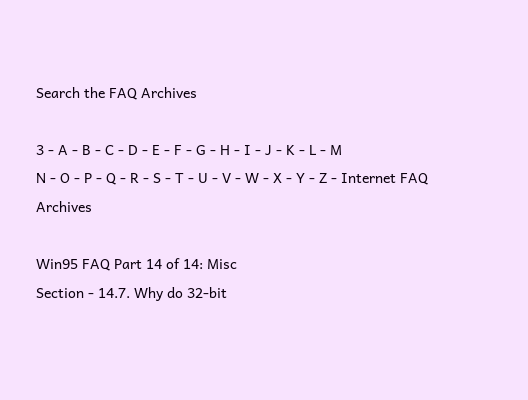Search the FAQ Archives

3 - A - B - C - D - E - F - G - H - I - J - K - L - M
N - O - P - Q - R - S - T - U - V - W - X - Y - Z - Internet FAQ Archives

Win95 FAQ Part 14 of 14: Misc
Section - 14.7. Why do 32-bit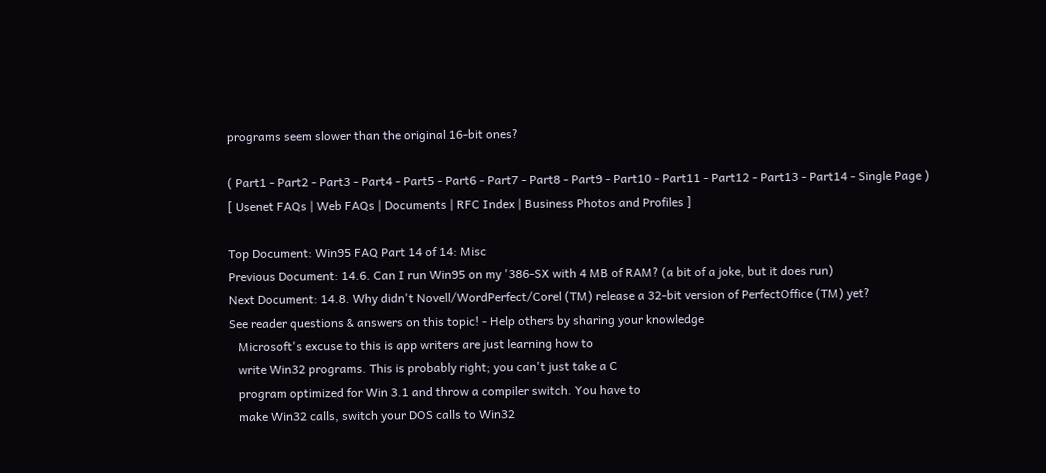programs seem slower than the original 16-bit ones?

( Part1 - Part2 - Part3 - Part4 - Part5 - Part6 - Part7 - Part8 - Part9 - Part10 - Part11 - Part12 - Part13 - Part14 - Single Page )
[ Usenet FAQs | Web FAQs | Documents | RFC Index | Business Photos and Profiles ]

Top Document: Win95 FAQ Part 14 of 14: Misc
Previous Document: 14.6. Can I run Win95 on my '386-SX with 4 MB of RAM? (a bit of a joke, but it does run)
Next Document: 14.8. Why didn't Novell/WordPerfect/Corel (TM) release a 32-bit version of PerfectOffice (TM) yet?
See reader questions & answers on this topic! - Help others by sharing your knowledge
   Microsoft's excuse to this is app writers are just learning how to
   write Win32 programs. This is probably right; you can't just take a C
   program optimized for Win 3.1 and throw a compiler switch. You have to
   make Win32 calls, switch your DOS calls to Win32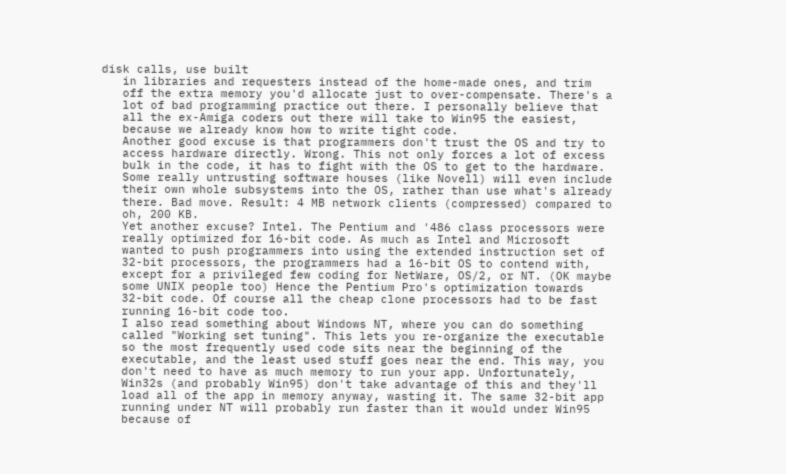disk calls, use built
   in libraries and requesters instead of the home-made ones, and trim
   off the extra memory you'd allocate just to over-compensate. There's a
   lot of bad programming practice out there. I personally believe that
   all the ex-Amiga coders out there will take to Win95 the easiest,
   because we already know how to write tight code.
   Another good excuse is that programmers don't trust the OS and try to
   access hardware directly. Wrong. This not only forces a lot of excess
   bulk in the code, it has to fight with the OS to get to the hardware.
   Some really untrusting software houses (like Novell) will even include
   their own whole subsystems into the OS, rather than use what's already
   there. Bad move. Result: 4 MB network clients (compressed) compared to
   oh, 200 KB.
   Yet another excuse? Intel. The Pentium and '486 class processors were
   really optimized for 16-bit code. As much as Intel and Microsoft
   wanted to push programmers into using the extended instruction set of
   32-bit processors, the programmers had a 16-bit OS to contend with,
   except for a privileged few coding for NetWare, OS/2, or NT. (OK maybe
   some UNIX people too) Hence the Pentium Pro's optimization towards
   32-bit code. Of course all the cheap clone processors had to be fast
   running 16-bit code too.
   I also read something about Windows NT, where you can do something
   called "Working set tuning". This lets you re-organize the executable
   so the most frequently used code sits near the beginning of the
   executable, and the least used stuff goes near the end. This way, you
   don't need to have as much memory to run your app. Unfortunately,
   Win32s (and probably Win95) don't take advantage of this and they'll
   load all of the app in memory anyway, wasting it. The same 32-bit app
   running under NT will probably run faster than it would under Win95
   because of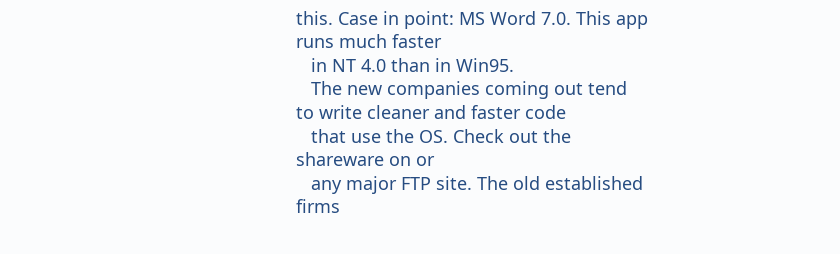this. Case in point: MS Word 7.0. This app runs much faster
   in NT 4.0 than in Win95.
   The new companies coming out tend to write cleaner and faster code
   that use the OS. Check out the shareware on or
   any major FTP site. The old established firms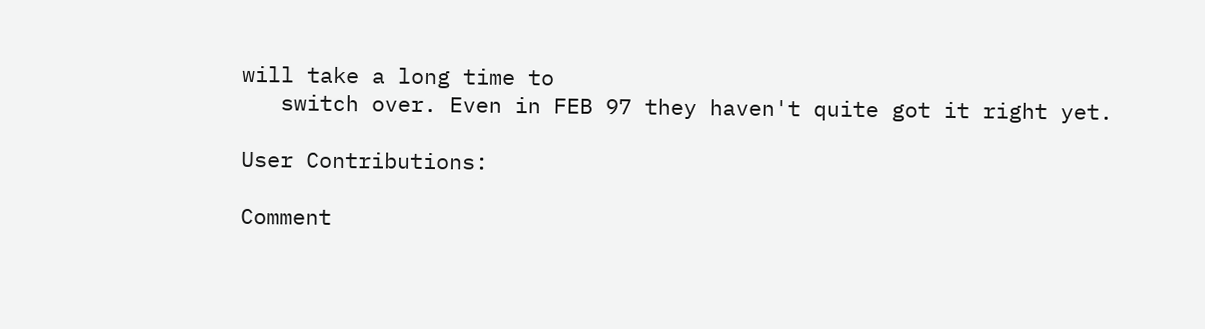will take a long time to
   switch over. Even in FEB 97 they haven't quite got it right yet.

User Contributions:

Comment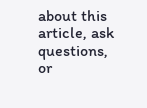about this article, ask questions, or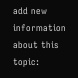add new information about this topic: